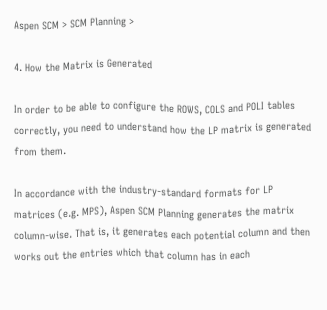Aspen SCM > SCM Planning >

4. How the Matrix is Generated

In order to be able to configure the ROWS, COLS and POLI tables correctly, you need to understand how the LP matrix is generated from them.

In accordance with the industry-standard formats for LP matrices (e.g. MPS), Aspen SCM Planning generates the matrix column-wise. That is, it generates each potential column and then works out the entries which that column has in each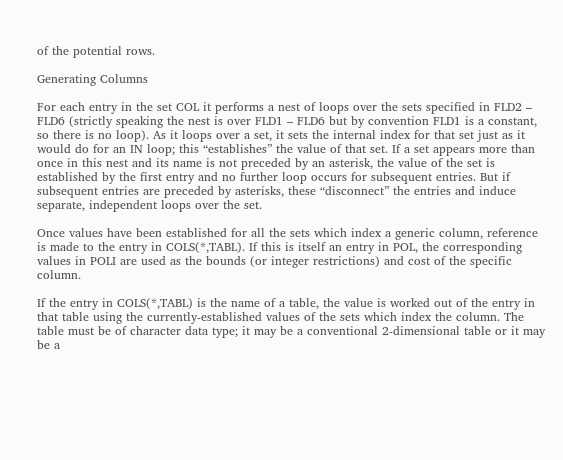of the potential rows.

Generating Columns

For each entry in the set COL it performs a nest of loops over the sets specified in FLD2 – FLD6 (strictly speaking the nest is over FLD1 – FLD6 but by convention FLD1 is a constant, so there is no loop). As it loops over a set, it sets the internal index for that set just as it would do for an IN loop; this “establishes” the value of that set. If a set appears more than once in this nest and its name is not preceded by an asterisk, the value of the set is established by the first entry and no further loop occurs for subsequent entries. But if subsequent entries are preceded by asterisks, these “disconnect” the entries and induce separate, independent loops over the set.

Once values have been established for all the sets which index a generic column, reference is made to the entry in COLS(*,TABL). If this is itself an entry in POL, the corresponding values in POLI are used as the bounds (or integer restrictions) and cost of the specific column.

If the entry in COLS(*,TABL) is the name of a table, the value is worked out of the entry in that table using the currently-established values of the sets which index the column. The table must be of character data type; it may be a conventional 2-dimensional table or it may be a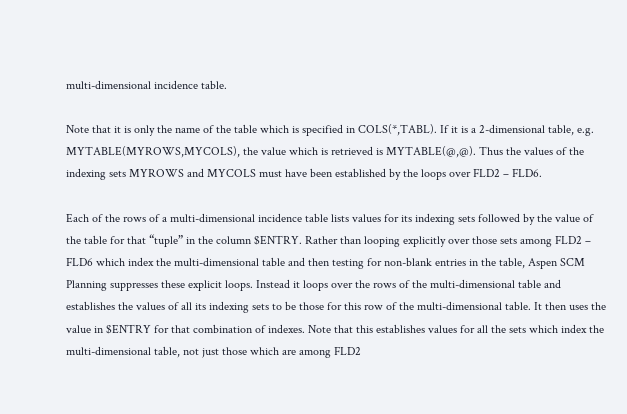multi-dimensional incidence table.

Note that it is only the name of the table which is specified in COLS(*,TABL). If it is a 2-dimensional table, e.g. MYTABLE(MYROWS,MYCOLS), the value which is retrieved is MYTABLE(@,@). Thus the values of the indexing sets MYROWS and MYCOLS must have been established by the loops over FLD2 – FLD6.

Each of the rows of a multi-dimensional incidence table lists values for its indexing sets followed by the value of the table for that “tuple” in the column $ENTRY. Rather than looping explicitly over those sets among FLD2 – FLD6 which index the multi-dimensional table and then testing for non-blank entries in the table, Aspen SCM Planning suppresses these explicit loops. Instead it loops over the rows of the multi-dimensional table and establishes the values of all its indexing sets to be those for this row of the multi-dimensional table. It then uses the value in $ENTRY for that combination of indexes. Note that this establishes values for all the sets which index the multi-dimensional table, not just those which are among FLD2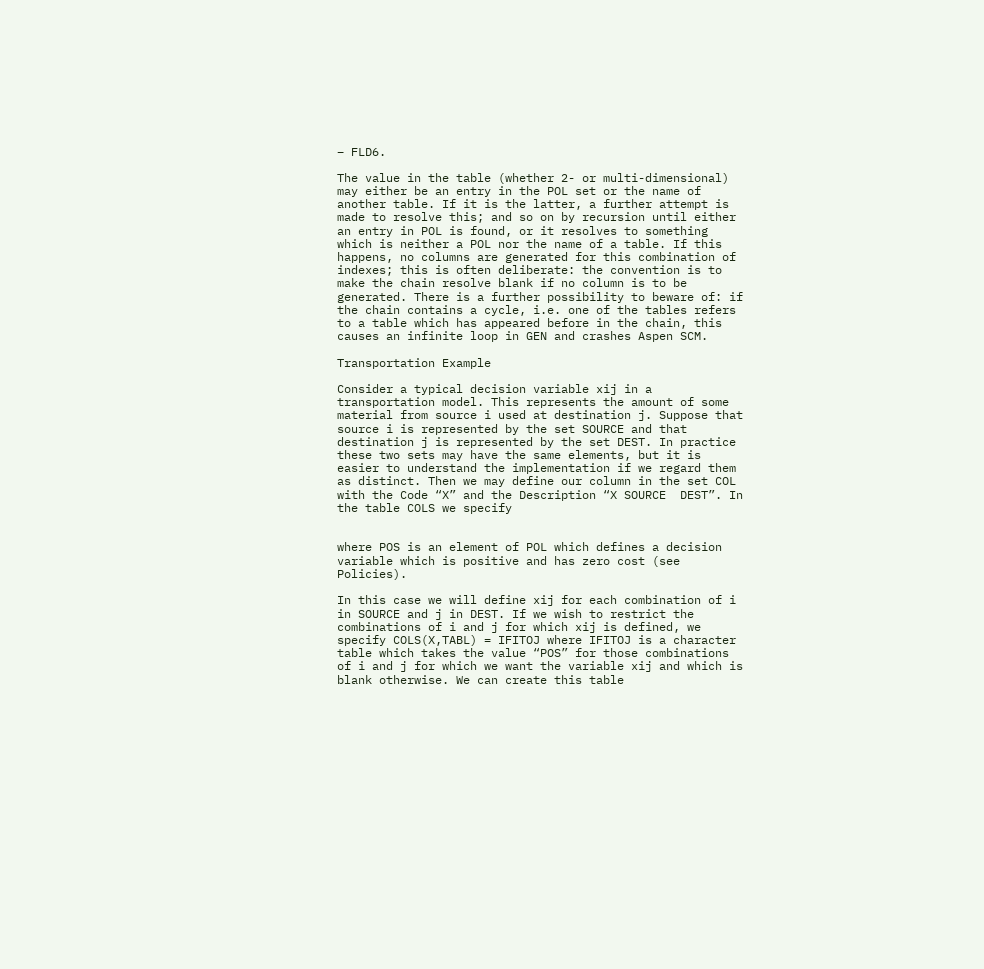– FLD6.

The value in the table (whether 2- or multi-dimensional) may either be an entry in the POL set or the name of another table. If it is the latter, a further attempt is made to resolve this; and so on by recursion until either an entry in POL is found, or it resolves to something which is neither a POL nor the name of a table. If this happens, no columns are generated for this combination of indexes; this is often deliberate: the convention is to make the chain resolve blank if no column is to be generated. There is a further possibility to beware of: if the chain contains a cycle, i.e. one of the tables refers to a table which has appeared before in the chain, this causes an infinite loop in GEN and crashes Aspen SCM.

Transportation Example

Consider a typical decision variable xij in a transportation model. This represents the amount of some material from source i used at destination j. Suppose that source i is represented by the set SOURCE and that destination j is represented by the set DEST. In practice these two sets may have the same elements, but it is easier to understand the implementation if we regard them as distinct. Then we may define our column in the set COL with the Code “X” and the Description “X SOURCE  DEST”. In the table COLS we specify


where POS is an element of POL which defines a decision variable which is positive and has zero cost (see Policies).

In this case we will define xij for each combination of i in SOURCE and j in DEST. If we wish to restrict the combinations of i and j for which xij is defined, we specify COLS(X,TABL) = IFITOJ where IFITOJ is a character table which takes the value “POS” for those combinations of i and j for which we want the variable xij and which is blank otherwise. We can create this table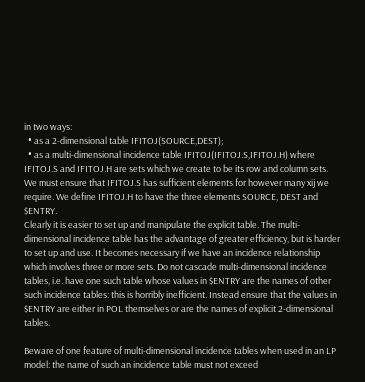in two ways:
  • as a 2-dimensional table IFITOJ(SOURCE,DEST);
  • as a multi-dimensional incidence table IFITOJ(IFITOJ.S,IFITOJ.H) where IFITOJ.S and IFITOJ.H are sets which we create to be its row and column sets. We must ensure that IFITOJ.S has sufficient elements for however many xij we require. We define IFITOJ.H to have the three elements SOURCE, DEST and $ENTRY.
Clearly it is easier to set up and manipulate the explicit table. The multi-dimensional incidence table has the advantage of greater efficiency, but is harder to set up and use. It becomes necessary if we have an incidence relationship which involves three or more sets. Do not cascade multi-dimensional incidence tables, i.e. have one such table whose values in $ENTRY are the names of other such incidence tables: this is horribly inefficient. Instead ensure that the values in $ENTRY are either in POL themselves or are the names of explicit 2-dimensional tables.

Beware of one feature of multi-dimensional incidence tables when used in an LP model: the name of such an incidence table must not exceed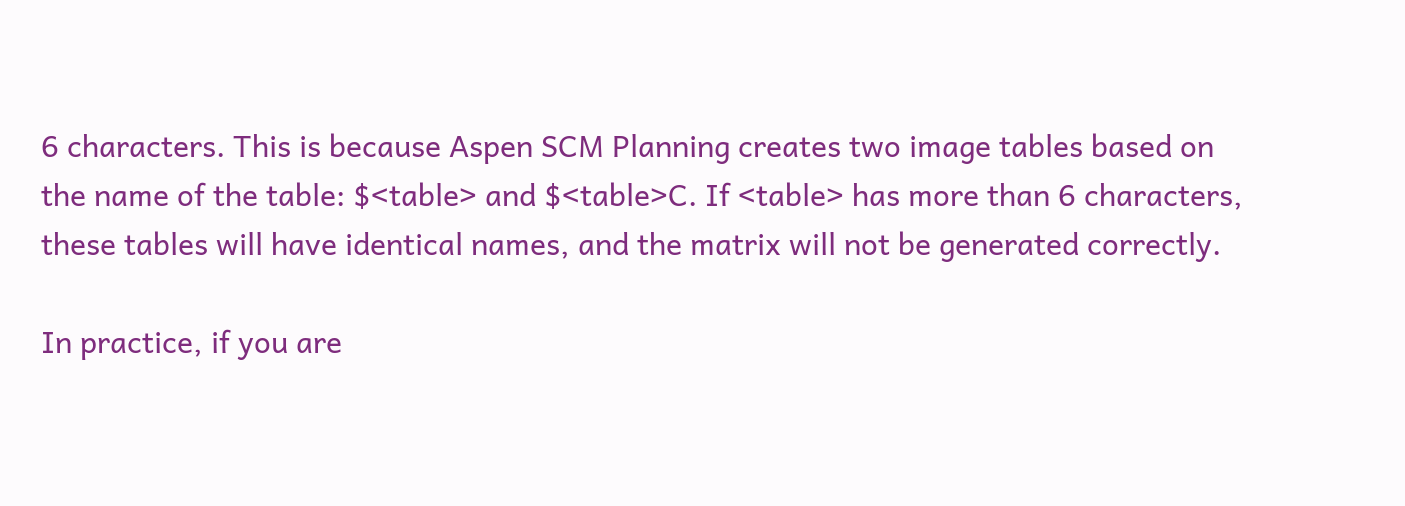6 characters. This is because Aspen SCM Planning creates two image tables based on the name of the table: $<table> and $<table>C. If <table> has more than 6 characters, these tables will have identical names, and the matrix will not be generated correctly.

In practice, if you are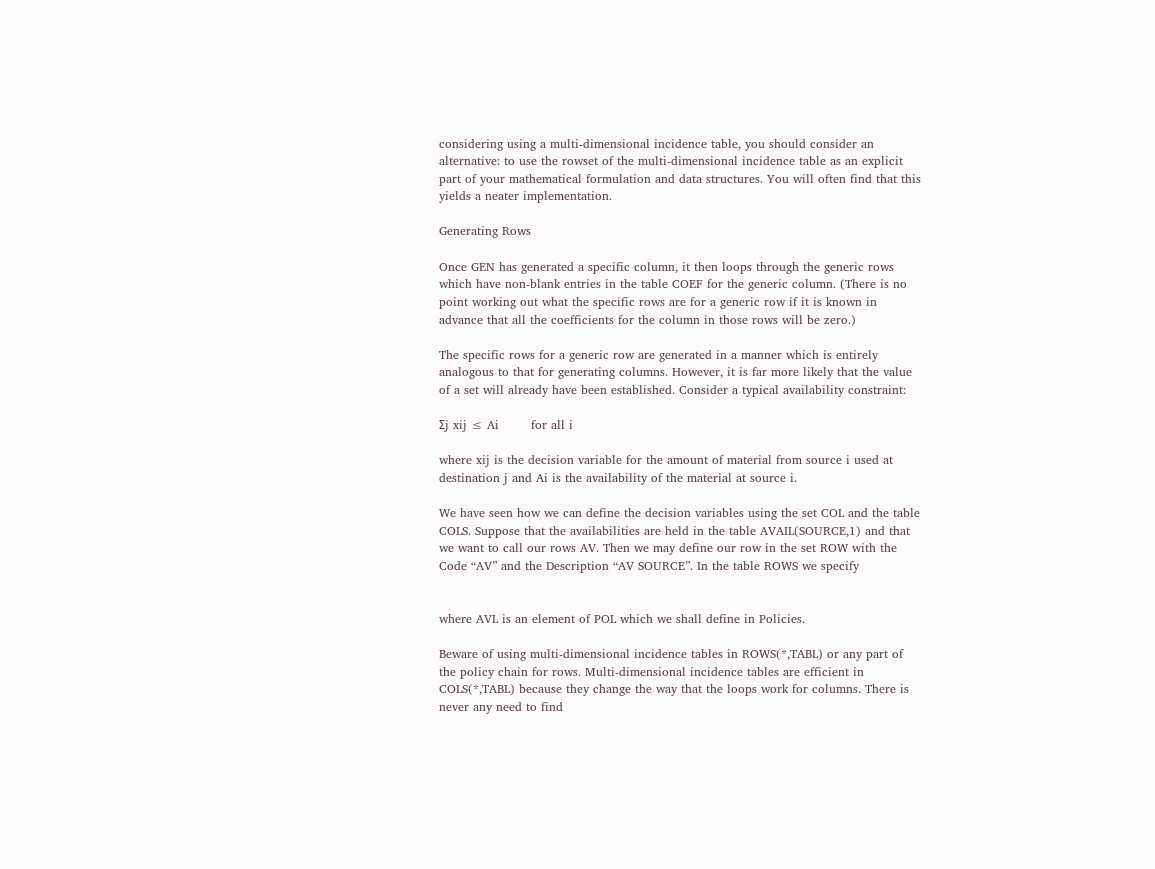considering using a multi-dimensional incidence table, you should consider an alternative: to use the rowset of the multi-dimensional incidence table as an explicit part of your mathematical formulation and data structures. You will often find that this yields a neater implementation.

Generating Rows

Once GEN has generated a specific column, it then loops through the generic rows which have non-blank entries in the table COEF for the generic column. (There is no point working out what the specific rows are for a generic row if it is known in advance that all the coefficients for the column in those rows will be zero.)

The specific rows for a generic row are generated in a manner which is entirely analogous to that for generating columns. However, it is far more likely that the value of a set will already have been established. Consider a typical availability constraint:

Σj xij ≤ Ai        for all i

where xij is the decision variable for the amount of material from source i used at destination j and Ai is the availability of the material at source i.

We have seen how we can define the decision variables using the set COL and the table COLS. Suppose that the availabilities are held in the table AVAIL(SOURCE,1) and that we want to call our rows AV. Then we may define our row in the set ROW with the Code “AV” and the Description “AV SOURCE”. In the table ROWS we specify


where AVL is an element of POL which we shall define in Policies.

Beware of using multi-dimensional incidence tables in ROWS(*,TABL) or any part of the policy chain for rows. Multi-dimensional incidence tables are efficient in COLS(*,TABL) because they change the way that the loops work for columns. There is never any need to find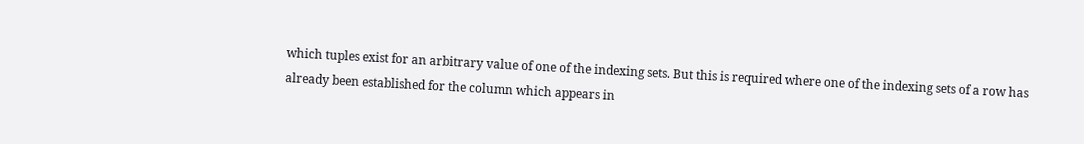which tuples exist for an arbitrary value of one of the indexing sets. But this is required where one of the indexing sets of a row has already been established for the column which appears in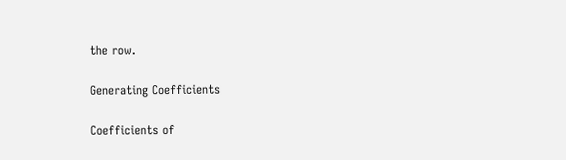the row.

Generating Coefficients

Coefficients of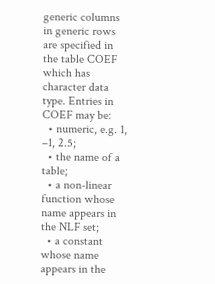generic columns in generic rows are specified in the table COEF which has character data type. Entries in COEF may be:
  • numeric, e.g. 1, –1, 2.5;
  • the name of a table;
  • a non-linear function whose name appears in the NLF set;
  • a constant whose name appears in the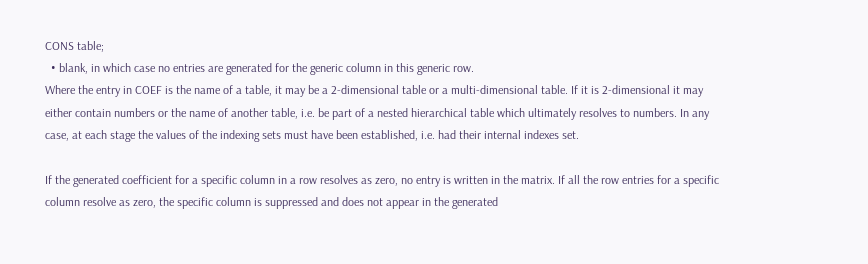CONS table;
  • blank, in which case no entries are generated for the generic column in this generic row.
Where the entry in COEF is the name of a table, it may be a 2-dimensional table or a multi-dimensional table. If it is 2-dimensional it may either contain numbers or the name of another table, i.e. be part of a nested hierarchical table which ultimately resolves to numbers. In any case, at each stage the values of the indexing sets must have been established, i.e. had their internal indexes set.

If the generated coefficient for a specific column in a row resolves as zero, no entry is written in the matrix. If all the row entries for a specific column resolve as zero, the specific column is suppressed and does not appear in the generated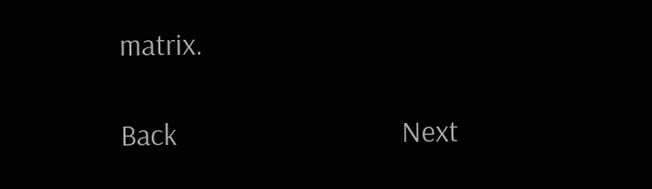matrix.

Back                                Next